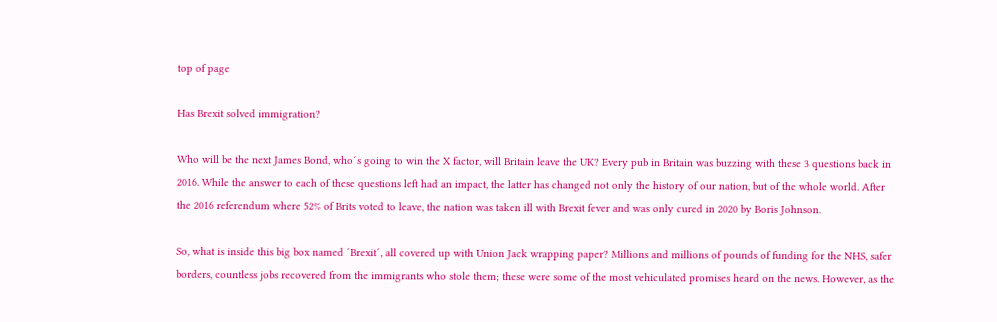top of page

Has Brexit solved immigration?

Who will be the next James Bond, who´s going to win the X factor, will Britain leave the UK? Every pub in Britain was buzzing with these 3 questions back in 2016. While the answer to each of these questions left had an impact, the latter has changed not only the history of our nation, but of the whole world. After the 2016 referendum where 52% of Brits voted to leave, the nation was taken ill with Brexit fever and was only cured in 2020 by Boris Johnson.

So, what is inside this big box named ´Brexit´, all covered up with Union Jack wrapping paper? Millions and millions of pounds of funding for the NHS, safer borders, countless jobs recovered from the immigrants who stole them; these were some of the most vehiculated promises heard on the news. However, as the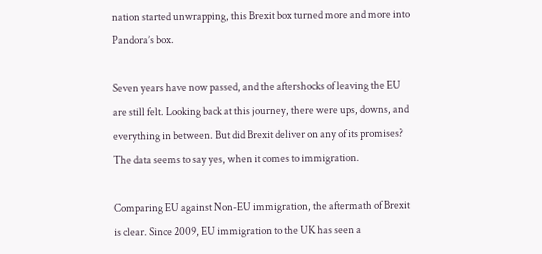nation started unwrapping, this Brexit box turned more and more into Pandora’s box.

Seven years have now passed, and the aftershocks of leaving the EU are still felt. Looking back at this journey, there were ups, downs, and everything in between. But did Brexit deliver on any of its promises? The data seems to say yes, when it comes to immigration.

Comparing EU against Non-EU immigration, the aftermath of Brexit is clear. Since 2009, EU immigration to the UK has seen a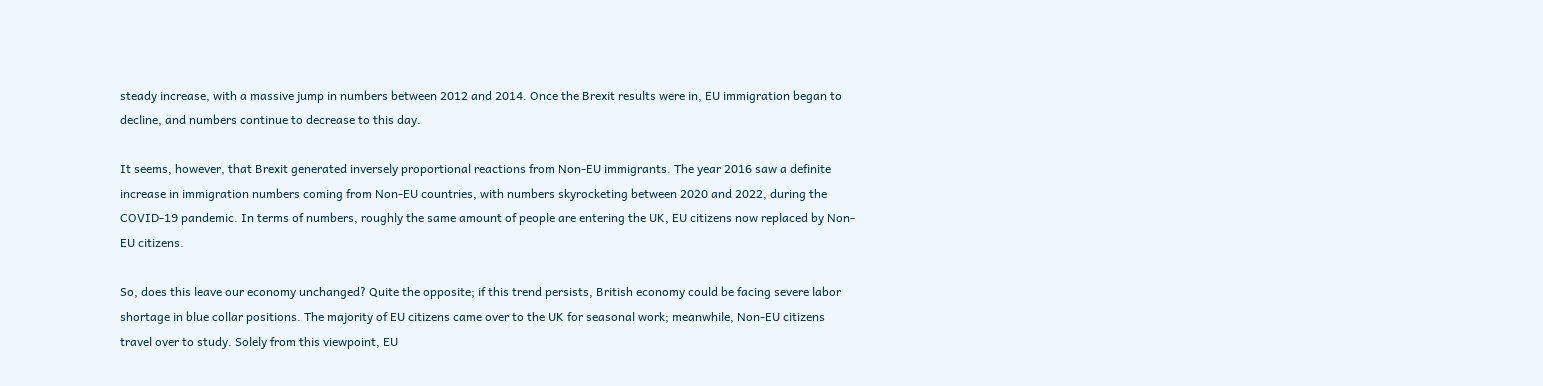steady increase, with a massive jump in numbers between 2012 and 2014. Once the Brexit results were in, EU immigration began to decline, and numbers continue to decrease to this day.

It seems, however, that Brexit generated inversely proportional reactions from Non-EU immigrants. The year 2016 saw a definite increase in immigration numbers coming from Non-EU countries, with numbers skyrocketing between 2020 and 2022, during the COVID-19 pandemic. In terms of numbers, roughly the same amount of people are entering the UK, EU citizens now replaced by Non-EU citizens.

So, does this leave our economy unchanged? Quite the opposite; if this trend persists, British economy could be facing severe labor shortage in blue collar positions. The majority of EU citizens came over to the UK for seasonal work; meanwhile, Non-EU citizens travel over to study. Solely from this viewpoint, EU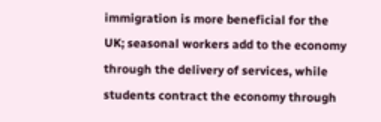immigration is more beneficial for the UK; seasonal workers add to the economy through the delivery of services, while students contract the economy through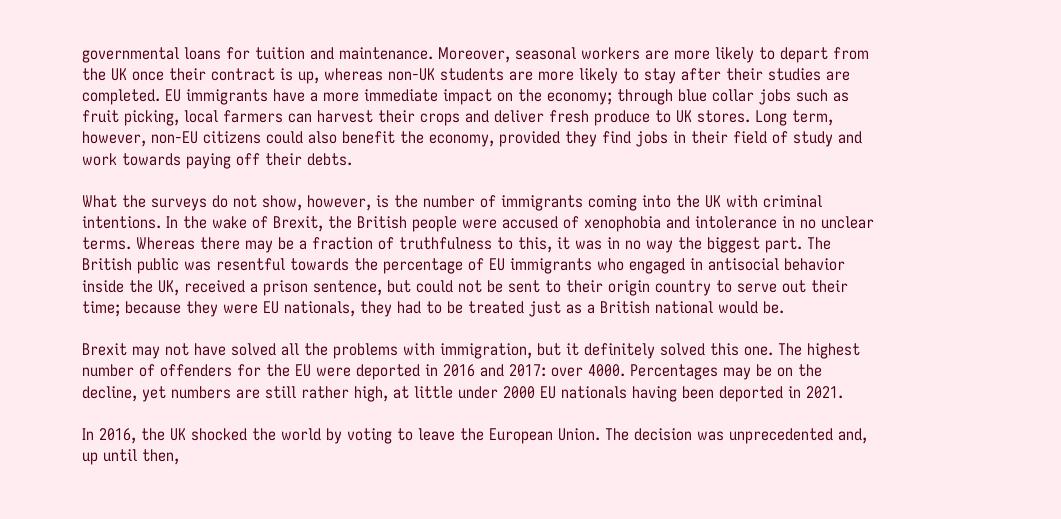governmental loans for tuition and maintenance. Moreover, seasonal workers are more likely to depart from the UK once their contract is up, whereas non-UK students are more likely to stay after their studies are completed. EU immigrants have a more immediate impact on the economy; through blue collar jobs such as fruit picking, local farmers can harvest their crops and deliver fresh produce to UK stores. Long term, however, non-EU citizens could also benefit the economy, provided they find jobs in their field of study and work towards paying off their debts.

What the surveys do not show, however, is the number of immigrants coming into the UK with criminal intentions. In the wake of Brexit, the British people were accused of xenophobia and intolerance in no unclear terms. Whereas there may be a fraction of truthfulness to this, it was in no way the biggest part. The British public was resentful towards the percentage of EU immigrants who engaged in antisocial behavior inside the UK, received a prison sentence, but could not be sent to their origin country to serve out their time; because they were EU nationals, they had to be treated just as a British national would be.

Brexit may not have solved all the problems with immigration, but it definitely solved this one. The highest number of offenders for the EU were deported in 2016 and 2017: over 4000. Percentages may be on the decline, yet numbers are still rather high, at little under 2000 EU nationals having been deported in 2021.

In 2016, the UK shocked the world by voting to leave the European Union. The decision was unprecedented and, up until then,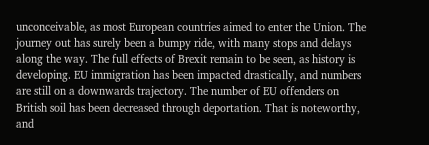unconceivable, as most European countries aimed to enter the Union. The journey out has surely been a bumpy ride, with many stops and delays along the way. The full effects of Brexit remain to be seen, as history is developing. EU immigration has been impacted drastically, and numbers are still on a downwards trajectory. The number of EU offenders on British soil has been decreased through deportation. That is noteworthy, and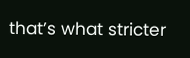that’s what stricter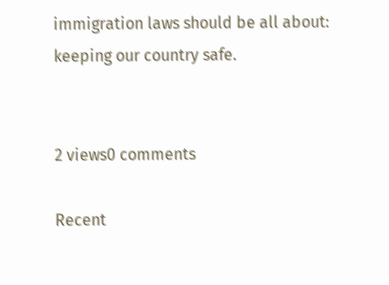immigration laws should be all about: keeping our country safe.


2 views0 comments

Recent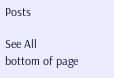Posts

See All
bottom of page